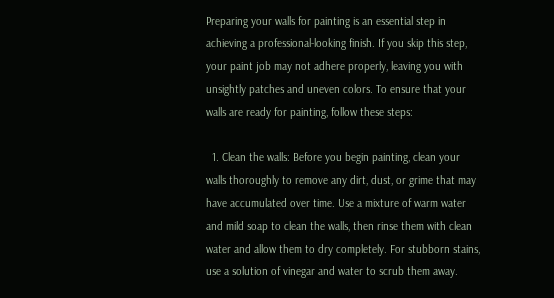Preparing your walls for painting is an essential step in achieving a professional-looking finish. If you skip this step, your paint job may not adhere properly, leaving you with unsightly patches and uneven colors. To ensure that your walls are ready for painting, follow these steps:

  1. Clean the walls: Before you begin painting, clean your walls thoroughly to remove any dirt, dust, or grime that may have accumulated over time. Use a mixture of warm water and mild soap to clean the walls, then rinse them with clean water and allow them to dry completely. For stubborn stains, use a solution of vinegar and water to scrub them away.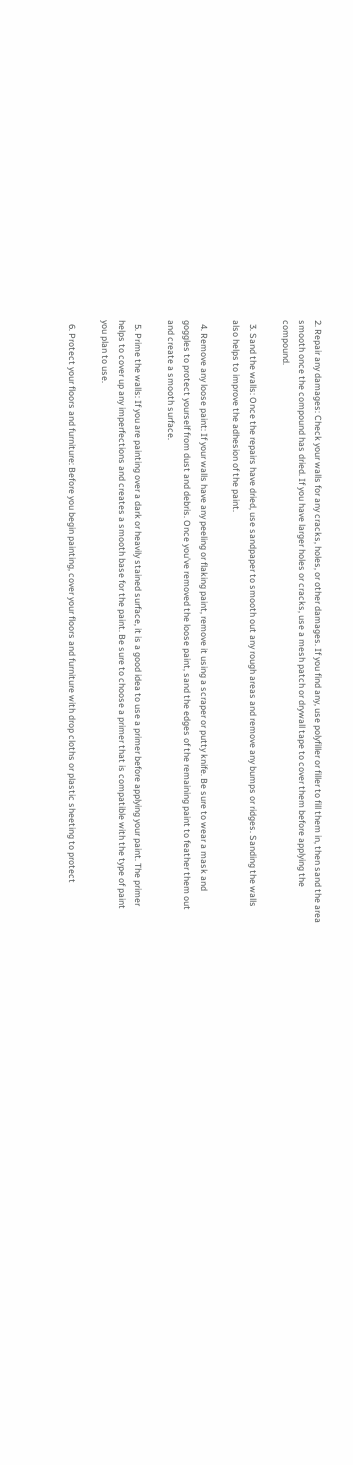2. Repair any damages: Check your walls for any cracks, holes, or other damages. If you find any, use polyfiller or filler to fill them in, then sand the area smooth once the compound has dried. If you have larger holes or cracks, use a mesh patch or drywall tape to cover them before applying the compound.

  3. Sand the walls: Once the repairs have dried, use sandpaper to smooth out any rough areas and remove any bumps or ridges. Sanding the walls also helps to improve the adhesion of the paint.

  4. Remove any loose paint: If your walls have any peeling or flaking paint, remove it using a scraper or putty knife. Be sure to wear a mask and goggles to protect yourself from dust and debris. Once you've removed the loose paint, sand the edges of the remaining paint to feather them out and create a smooth surface.

  5. Prime the walls: If you are painting over a dark or heavily stained surface, it is a good idea to use a primer before applying your paint. The primer helps to cover up any imperfections and creates a smooth base for the paint. Be sure to choose a primer that is compatible with the type of paint you plan to use.

  6. Protect your floors and furniture: Before you begin painting, cover your floors and furniture with drop cloths or plastic sheeting to protect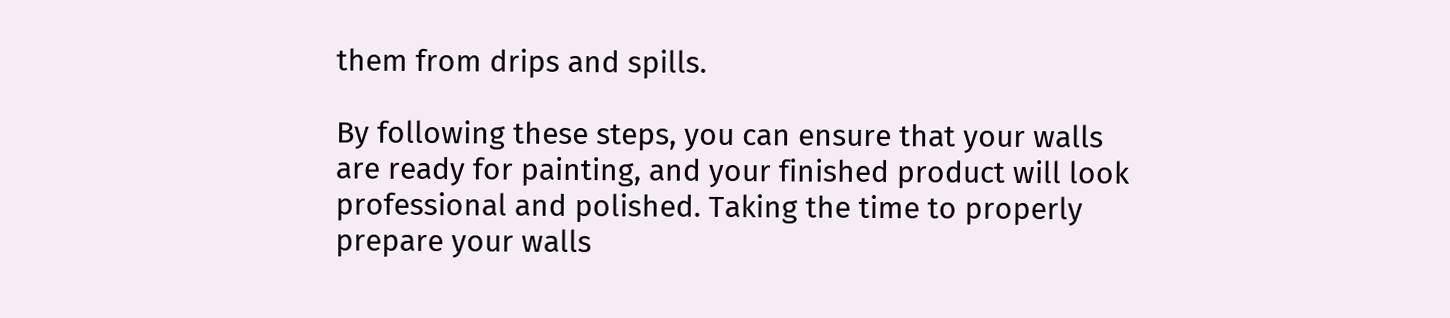them from drips and spills.

By following these steps, you can ensure that your walls are ready for painting, and your finished product will look professional and polished. Taking the time to properly prepare your walls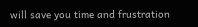will save you time and frustration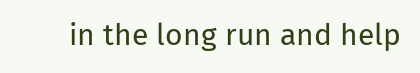in the long run and help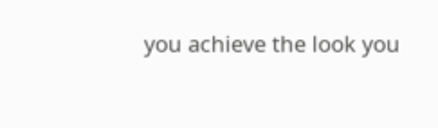you achieve the look you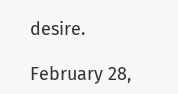desire.

February 28,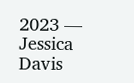2023 — Jessica Davis